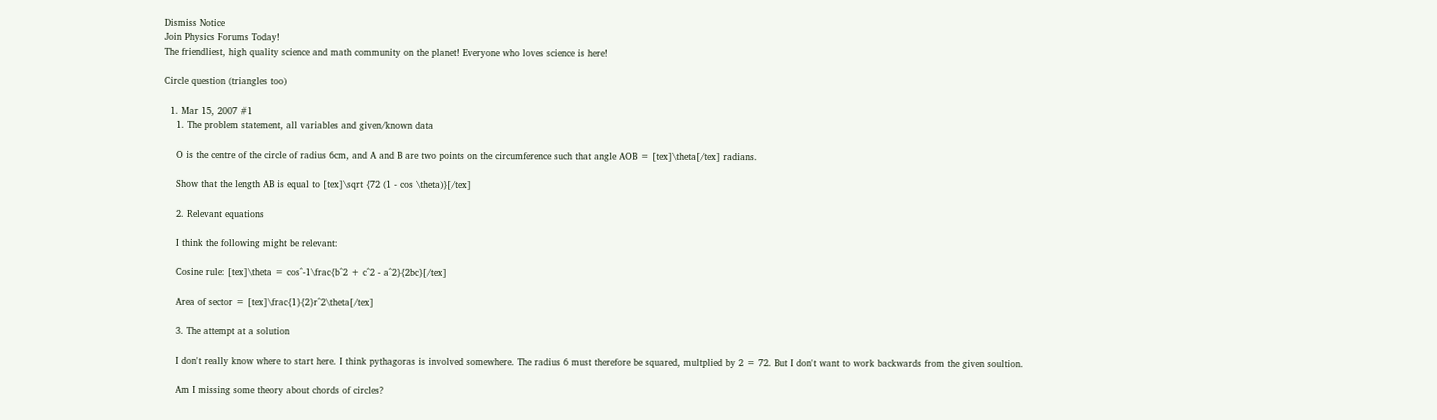Dismiss Notice
Join Physics Forums Today!
The friendliest, high quality science and math community on the planet! Everyone who loves science is here!

Circle question (triangles too)

  1. Mar 15, 2007 #1
    1. The problem statement, all variables and given/known data

    O is the centre of the circle of radius 6cm, and A and B are two points on the circumference such that angle AOB = [tex]\theta[/tex] radians.

    Show that the length AB is equal to [tex]\sqrt {72 (1 - cos \theta)}[/tex]

    2. Relevant equations

    I think the following might be relevant:

    Cosine rule: [tex]\theta = cos^-1\frac{b^2 + c^2 - a^2}{2bc}[/tex]

    Area of sector = [tex]\frac{1}{2}r^2\theta[/tex]

    3. The attempt at a solution

    I don't really know where to start here. I think pythagoras is involved somewhere. The radius 6 must therefore be squared, multplied by 2 = 72. But I don't want to work backwards from the given soultion.

    Am I missing some theory about chords of circles?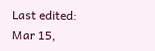Last edited: Mar 15,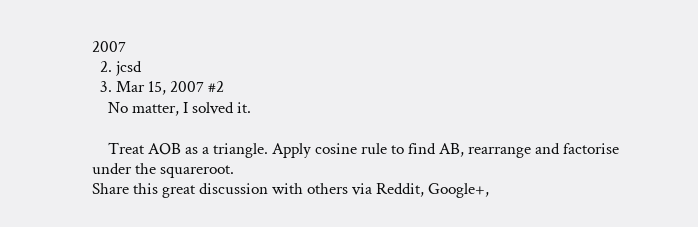2007
  2. jcsd
  3. Mar 15, 2007 #2
    No matter, I solved it.

    Treat AOB as a triangle. Apply cosine rule to find AB, rearrange and factorise under the squareroot.
Share this great discussion with others via Reddit, Google+,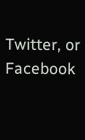Twitter, or Facebook